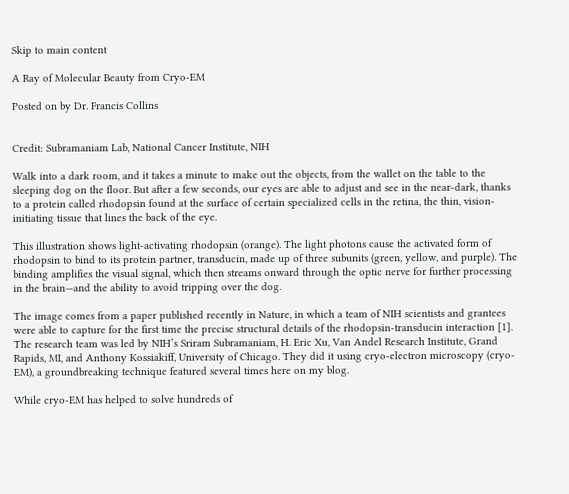Skip to main content

A Ray of Molecular Beauty from Cryo-EM

Posted on by Dr. Francis Collins


Credit: Subramaniam Lab, National Cancer Institute, NIH

Walk into a dark room, and it takes a minute to make out the objects, from the wallet on the table to the sleeping dog on the floor. But after a few seconds, our eyes are able to adjust and see in the near-dark, thanks to a protein called rhodopsin found at the surface of certain specialized cells in the retina, the thin, vision-initiating tissue that lines the back of the eye.

This illustration shows light-activating rhodopsin (orange). The light photons cause the activated form of rhodopsin to bind to its protein partner, transducin, made up of three subunits (green, yellow, and purple). The binding amplifies the visual signal, which then streams onward through the optic nerve for further processing in the brain—and the ability to avoid tripping over the dog.

The image comes from a paper published recently in Nature, in which a team of NIH scientists and grantees were able to capture for the first time the precise structural details of the rhodopsin-transducin interaction [1]. The research team was led by NIH’s Sriram Subramaniam, H. Eric Xu, Van Andel Research Institute, Grand Rapids, MI, and Anthony Kossiakiff, University of Chicago. They did it using cryo-electron microscopy (cryo-EM), a groundbreaking technique featured several times here on my blog.

While cryo-EM has helped to solve hundreds of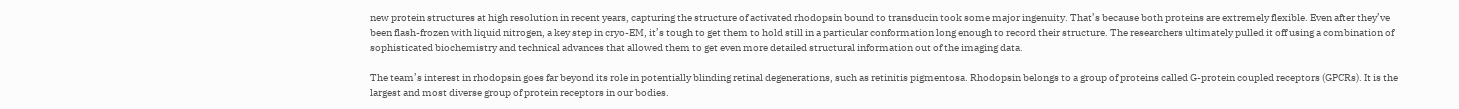new protein structures at high resolution in recent years, capturing the structure of activated rhodopsin bound to transducin took some major ingenuity. That’s because both proteins are extremely flexible. Even after they’ve been flash-frozen with liquid nitrogen, a key step in cryo-EM, it’s tough to get them to hold still in a particular conformation long enough to record their structure. The researchers ultimately pulled it off using a combination of sophisticated biochemistry and technical advances that allowed them to get even more detailed structural information out of the imaging data.

The team’s interest in rhodopsin goes far beyond its role in potentially blinding retinal degenerations, such as retinitis pigmentosa. Rhodopsin belongs to a group of proteins called G-protein coupled receptors (GPCRs). It is the largest and most diverse group of protein receptors in our bodies.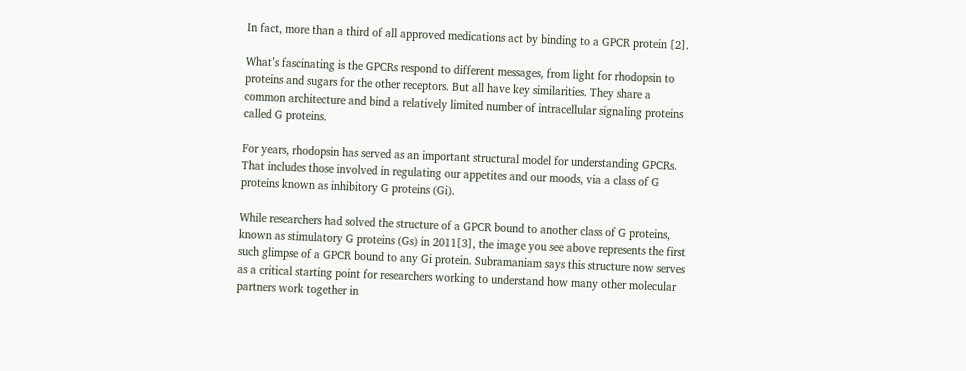In fact, more than a third of all approved medications act by binding to a GPCR protein [2].

What’s fascinating is the GPCRs respond to different messages, from light for rhodopsin to proteins and sugars for the other receptors. But all have key similarities. They share a common architecture and bind a relatively limited number of intracellular signaling proteins called G proteins.

For years, rhodopsin has served as an important structural model for understanding GPCRs. That includes those involved in regulating our appetites and our moods, via a class of G proteins known as inhibitory G proteins (Gi).

While researchers had solved the structure of a GPCR bound to another class of G proteins, known as stimulatory G proteins (Gs) in 2011[3], the image you see above represents the first such glimpse of a GPCR bound to any Gi protein. Subramaniam says this structure now serves as a critical starting point for researchers working to understand how many other molecular partners work together in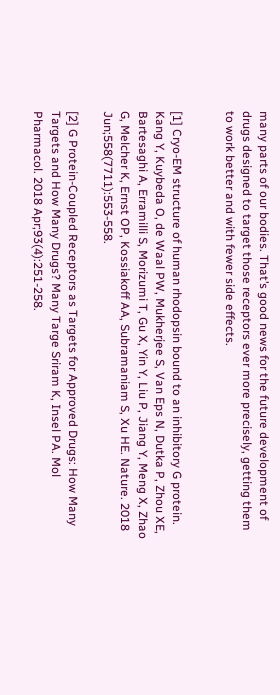many parts of our bodies. That’s good news for the future development of drugs designed to target those receptors ever more precisely, getting them to work better and with fewer side effects.


[1] Cryo-EM structure of human rhodopsin bound to an inhibitory G protein. Kang Y, Kuybeda O, de Waal PW, Mukherjee S, Van Eps N, Dutka P, Zhou XE, Bartesaghi A, Erramilli S, Morizumi T, Gu X, Yin Y, Liu P, Jiang Y, Meng X, Zhao G, Melcher K, Ernst OP, Kossiakoff AA, Subramaniam S, Xu HE. Nature. 2018 Jun;558(7711):553-558.

[2] G Protein-Coupled Receptors as Targets for Approved Drugs: How Many Targets and How Many Drugs? Many Targe Sriram K, Insel PA. Mol Pharmacol. 2018 Apr;93(4):251-258.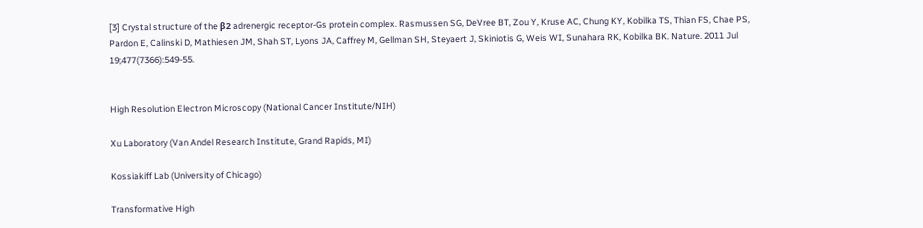[3] Crystal structure of the β2 adrenergic receptor-Gs protein complex. Rasmussen SG, DeVree BT, Zou Y, Kruse AC, Chung KY, Kobilka TS, Thian FS, Chae PS, Pardon E, Calinski D, Mathiesen JM, Shah ST, Lyons JA, Caffrey M, Gellman SH, Steyaert J, Skiniotis G, Weis WI, Sunahara RK, Kobilka BK. Nature. 2011 Jul 19;477(7366):549-55.


High Resolution Electron Microscopy (National Cancer Institute/NIH)

Xu Laboratory (Van Andel Research Institute, Grand Rapids, MI)

Kossiakiff Lab (University of Chicago)

Transformative High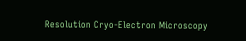Resolution Cryo-Electron Microscopy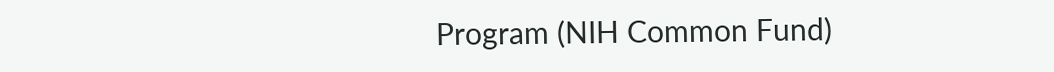Program (NIH Common Fund)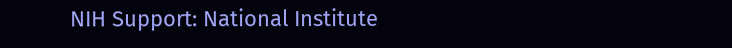NIH Support: National Institute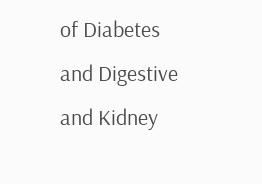of Diabetes and Digestive and Kidney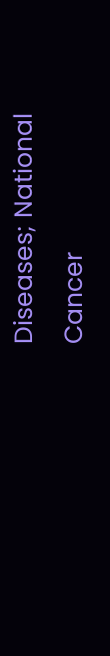Diseases; National Cancer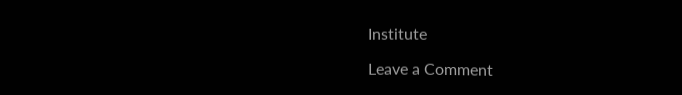Institute

Leave a Comment